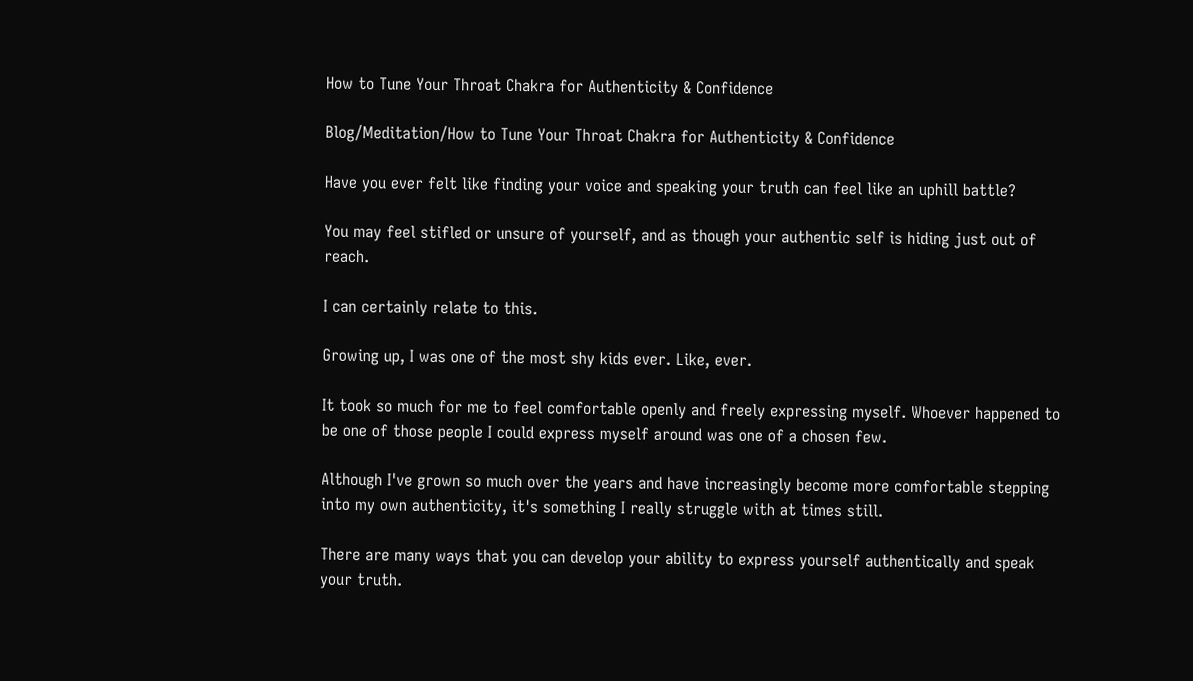How to Tune Your Throat Chakra for Authenticity & Confidence

Blog/Meditation/How to Tune Your Throat Chakra for Authenticity & Confidence

Have you ever felt like finding your voice and speaking your truth can feel like an uphill battle?

You may feel stifled or unsure of yourself, and as though your authentic self is hiding just out of reach.

I can certainly relate to this.

Growing up, I was one of the most shy kids ever. Like, ever.

It took so much for me to feel comfortable openly and freely expressing myself. Whoever happened to be one of those people I could express myself around was one of a chosen few.

Although I've grown so much over the years and have increasingly become more comfortable stepping into my own authenticity, it's something I really struggle with at times still.

There are many ways that you can develop your ability to express yourself authentically and speak your truth.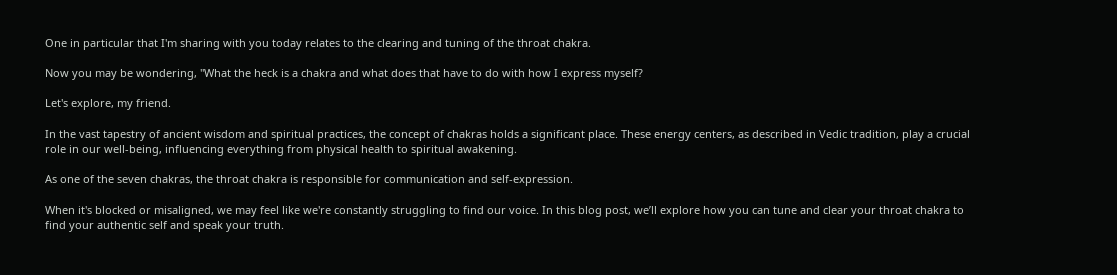One in particular that I'm sharing with you today relates to the clearing and tuning of the throat chakra.

Now you may be wondering, "What the heck is a chakra and what does that have to do with how I express myself?

Let's explore, my friend.

In the vast tapestry of ancient wisdom and spiritual practices, the concept of chakras holds a significant place. These energy centers, as described in Vedic tradition, play a crucial role in our well-being, influencing everything from physical health to spiritual awakening.

As one of the seven chakras, the throat chakra is responsible for communication and self-expression.

When it's blocked or misaligned, we may feel like we're constantly struggling to find our voice. In this blog post, we’ll explore how you can tune and clear your throat chakra to find your authentic self and speak your truth.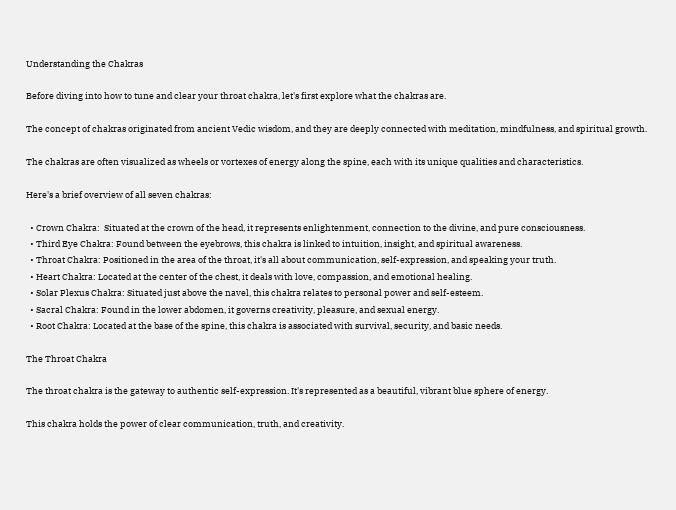Understanding the Chakras

Before diving into how to tune and clear your throat chakra, let's first explore what the chakras are.

The concept of chakras originated from ancient Vedic wisdom, and they are deeply connected with meditation, mindfulness, and spiritual growth.

The chakras are often visualized as wheels or vortexes of energy along the spine, each with its unique qualities and characteristics.

Here's a brief overview of all seven chakras:

  • Crown Chakra:  Situated at the crown of the head, it represents enlightenment, connection to the divine, and pure consciousness.
  • Third Eye Chakra: Found between the eyebrows, this chakra is linked to intuition, insight, and spiritual awareness.
  • Throat Chakra: Positioned in the area of the throat, it's all about communication, self-expression, and speaking your truth.
  • Heart Chakra: Located at the center of the chest, it deals with love, compassion, and emotional healing.
  • Solar Plexus Chakra: Situated just above the navel, this chakra relates to personal power and self-esteem.
  • Sacral Chakra: Found in the lower abdomen, it governs creativity, pleasure, and sexual energy.
  • Root Chakra: Located at the base of the spine, this chakra is associated with survival, security, and basic needs.

The Throat Chakra

The throat chakra is the gateway to authentic self-expression. It's represented as a beautiful, vibrant blue sphere of energy.

This chakra holds the power of clear communication, truth, and creativity.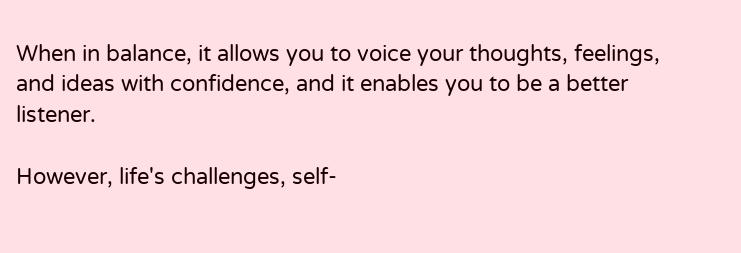When in balance, it allows you to voice your thoughts, feelings, and ideas with confidence, and it enables you to be a better listener.

However, life's challenges, self-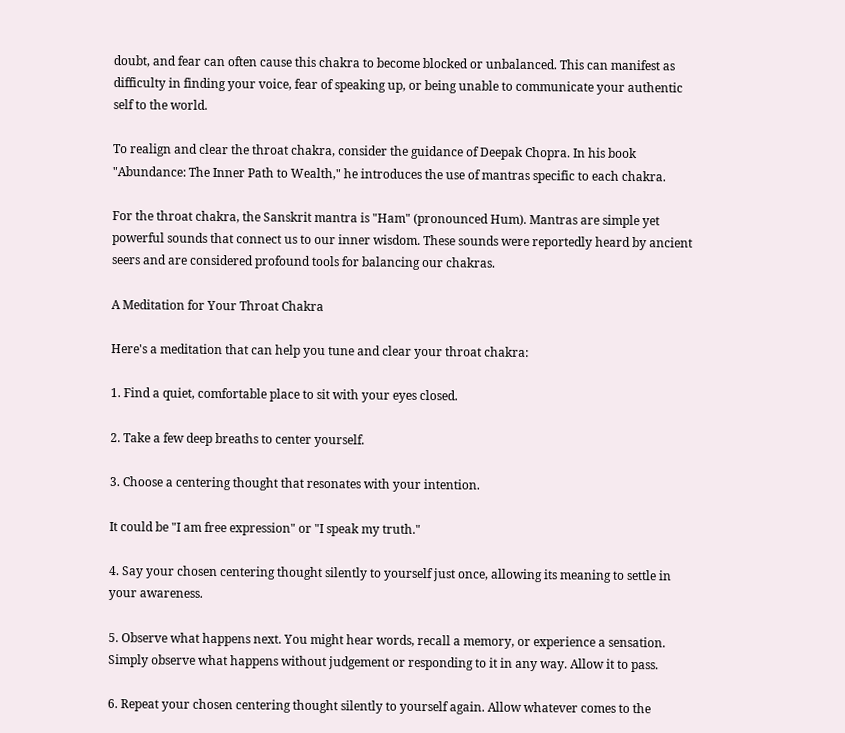doubt, and fear can often cause this chakra to become blocked or unbalanced. This can manifest as difficulty in finding your voice, fear of speaking up, or being unable to communicate your authentic self to the world.

To realign and clear the throat chakra, consider the guidance of Deepak Chopra. In his book "Abundance: The Inner Path to Wealth," he introduces the use of mantras specific to each chakra.

For the throat chakra, the Sanskrit mantra is "Ham" (pronounced Hum). Mantras are simple yet powerful sounds that connect us to our inner wisdom. These sounds were reportedly heard by ancient seers and are considered profound tools for balancing our chakras.

A Meditation for Your Throat Chakra

Here's a meditation that can help you tune and clear your throat chakra:

1. Find a quiet, comfortable place to sit with your eyes closed.

2. Take a few deep breaths to center yourself.

3. Choose a centering thought that resonates with your intention.

It could be "I am free expression" or "I speak my truth."

4. Say your chosen centering thought silently to yourself just once, allowing its meaning to settle in your awareness.

5. Observe what happens next. You might hear words, recall a memory, or experience a sensation. Simply observe what happens without judgement or responding to it in any way. Allow it to pass.

6. Repeat your chosen centering thought silently to yourself again. Allow whatever comes to the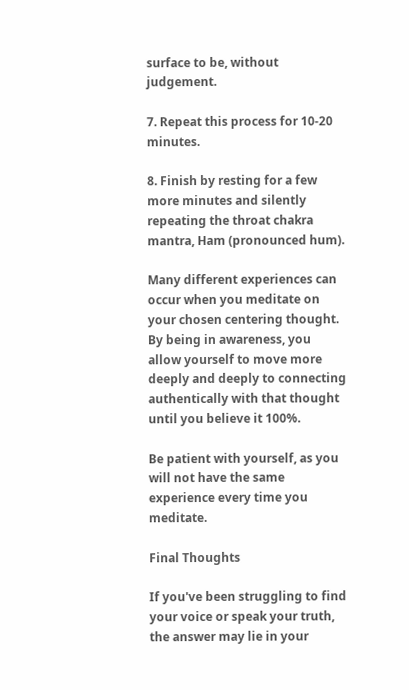surface to be, without judgement.

7. Repeat this process for 10-20 minutes.

8. Finish by resting for a few more minutes and silently repeating the throat chakra mantra, Ham (pronounced hum).

Many different experiences can occur when you meditate on your chosen centering thought. By being in awareness, you allow yourself to move more deeply and deeply to connecting authentically with that thought until you believe it 100%.

Be patient with yourself, as you will not have the same experience every time you meditate.

Final Thoughts

If you've been struggling to find your voice or speak your truth, the answer may lie in your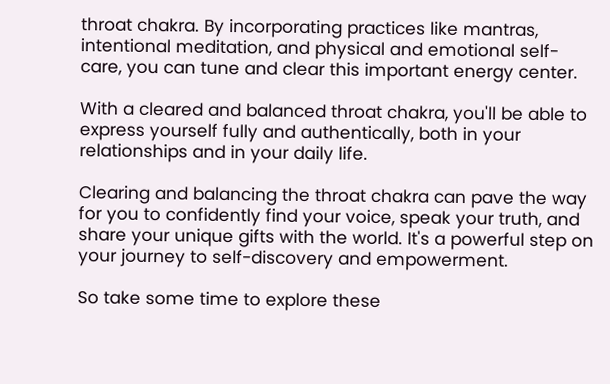throat chakra. By incorporating practices like mantras, intentional meditation, and physical and emotional self-care, you can tune and clear this important energy center.

With a cleared and balanced throat chakra, you'll be able to express yourself fully and authentically, both in your relationships and in your daily life.

Clearing and balancing the throat chakra can pave the way for you to confidently find your voice, speak your truth, and share your unique gifts with the world. It's a powerful step on your journey to self-discovery and empowerment.

So take some time to explore these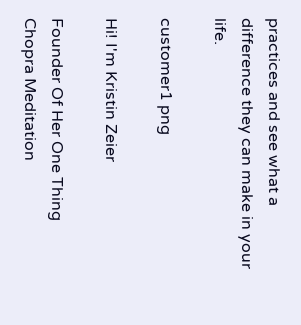practices and see what a difference they can make in your life.

customer1 png

Hi! I'm Kristin Zeier

Founder Of Her One Thing
Chopra Meditation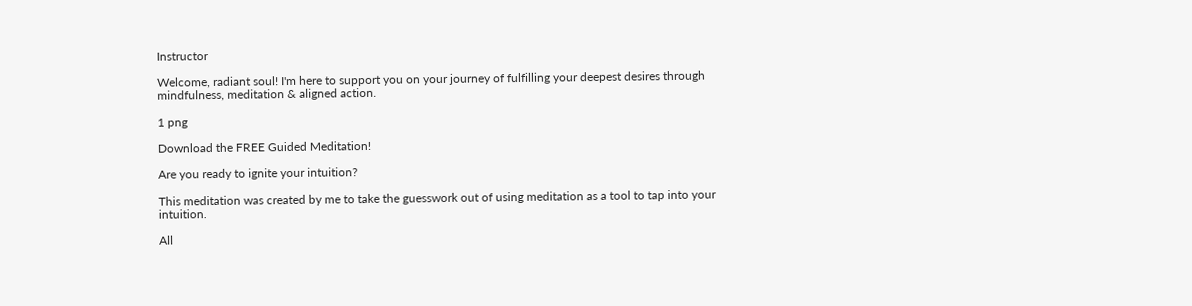Instructor

Welcome, radiant soul! I'm here to support you on your journey of fulfilling your deepest desires through mindfulness, meditation & aligned action.

1 png

Download the FREE Guided Meditation!

Are you ready to ignite your intuition?

This meditation was created by me to take the guesswork out of using meditation as a tool to tap into your intuition.

All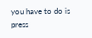you have to do is press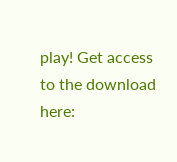play! Get access to the download here: